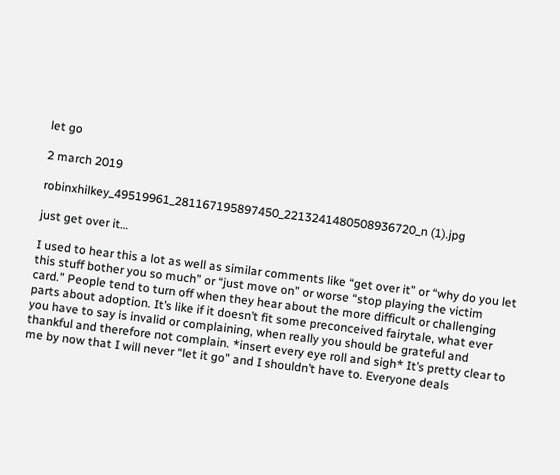let go

2 march 2019

robinxhilkey_49519961_281167195897450_2213241480508936720_n (1).jpg

just get over it…

I used to hear this a lot as well as similar comments like “get over it” or “why do you let this stuff bother you so much” or “just move on” or worse “stop playing the victim card.” People tend to turn off when they hear about the more difficult or challenging parts about adoption. It’s like if it doesn’t fit some preconceived fairytale, what ever you have to say is invalid or complaining, when really you should be grateful and thankful and therefore not complain. *insert every eye roll and sigh* It’s pretty clear to me by now that I will never “let it go” and I shouldn’t have to. Everyone deals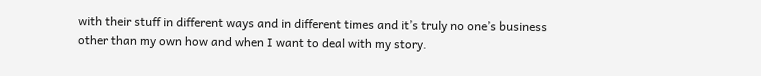with their stuff in different ways and in different times and it’s truly no one’s business other than my own how and when I want to deal with my story.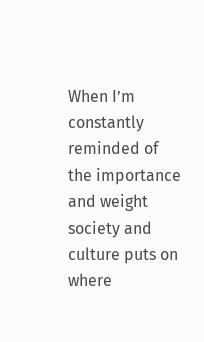When I’m constantly reminded of the importance and weight society and culture puts on where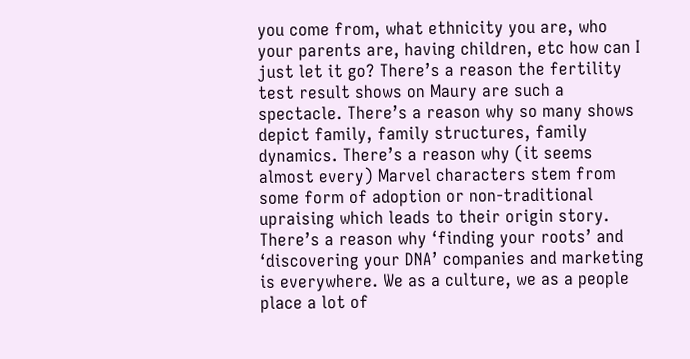you come from, what ethnicity you are, who your parents are, having children, etc how can I just let it go? There’s a reason the fertility test result shows on Maury are such a spectacle. There’s a reason why so many shows depict family, family structures, family dynamics. There’s a reason why (it seems almost every) Marvel characters stem from some form of adoption or non-traditional upraising which leads to their origin story. There’s a reason why ‘finding your roots’ and ‘discovering your DNA’ companies and marketing is everywhere. We as a culture, we as a people place a lot of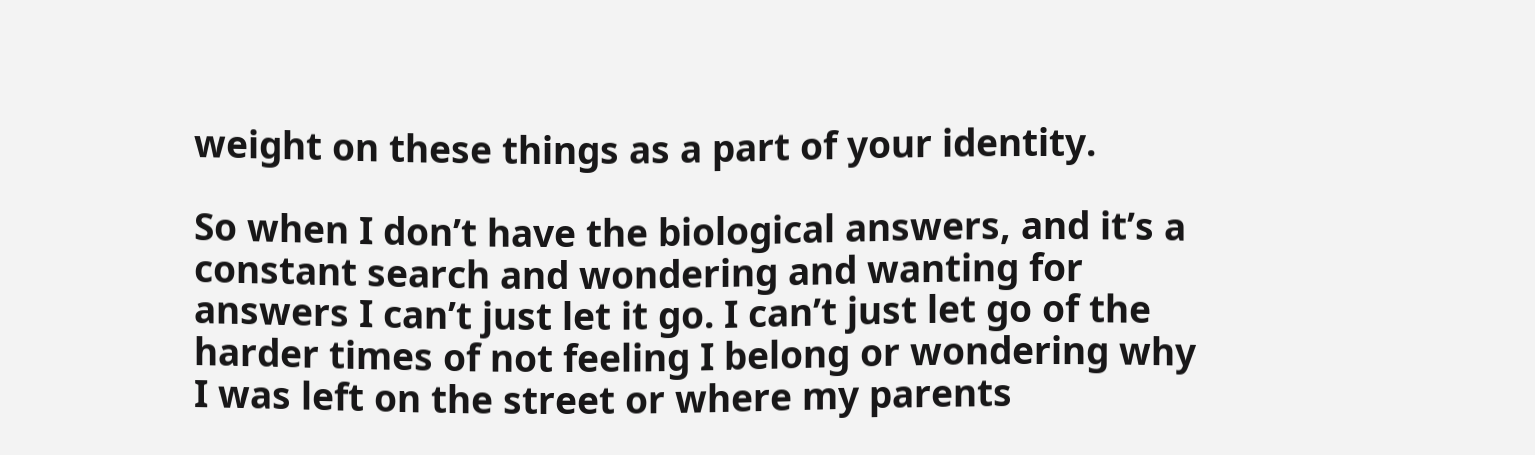weight on these things as a part of your identity.

So when I don’t have the biological answers, and it’s a constant search and wondering and wanting for answers I can’t just let it go. I can’t just let go of the harder times of not feeling I belong or wondering why I was left on the street or where my parents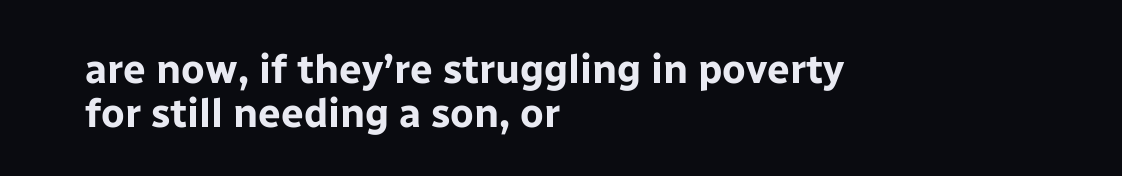are now, if they’re struggling in poverty for still needing a son, or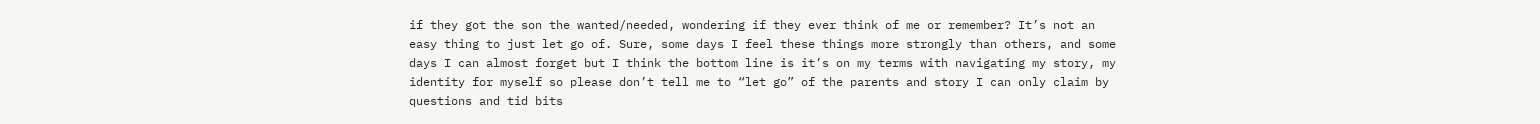if they got the son the wanted/needed, wondering if they ever think of me or remember? It’s not an easy thing to just let go of. Sure, some days I feel these things more strongly than others, and some days I can almost forget but I think the bottom line is it’s on my terms with navigating my story, my identity for myself so please don’t tell me to “let go” of the parents and story I can only claim by questions and tid bits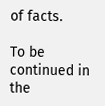of facts.

To be continued in the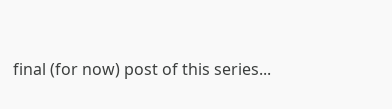final (for now) post of this series...